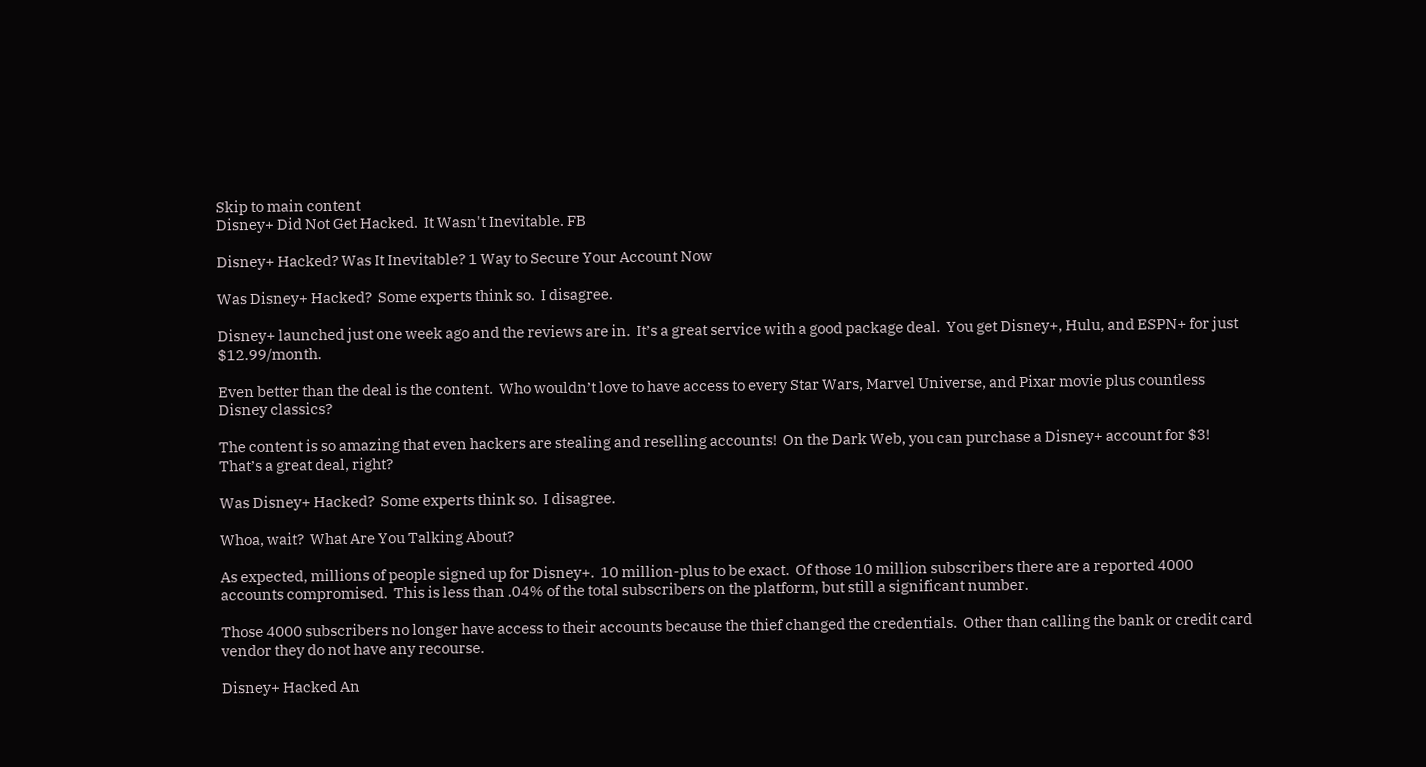Skip to main content
Disney+ Did Not Get Hacked.  It Wasn't Inevitable. FB

Disney+ Hacked? Was It Inevitable? 1 Way to Secure Your Account Now

Was Disney+ Hacked?  Some experts think so.  I disagree.

Disney+ launched just one week ago and the reviews are in.  It’s a great service with a good package deal.  You get Disney+, Hulu, and ESPN+ for just $12.99/month.

Even better than the deal is the content.  Who wouldn’t love to have access to every Star Wars, Marvel Universe, and Pixar movie plus countless Disney classics?

The content is so amazing that even hackers are stealing and reselling accounts!  On the Dark Web, you can purchase a Disney+ account for $3!  That’s a great deal, right?

Was Disney+ Hacked?  Some experts think so.  I disagree.

Whoa, wait?  What Are You Talking About?

As expected, millions of people signed up for Disney+.  10 million-plus to be exact.  Of those 10 million subscribers there are a reported 4000 accounts compromised.  This is less than .04% of the total subscribers on the platform, but still a significant number.

Those 4000 subscribers no longer have access to their accounts because the thief changed the credentials.  Other than calling the bank or credit card vendor they do not have any recourse.

Disney+ Hacked An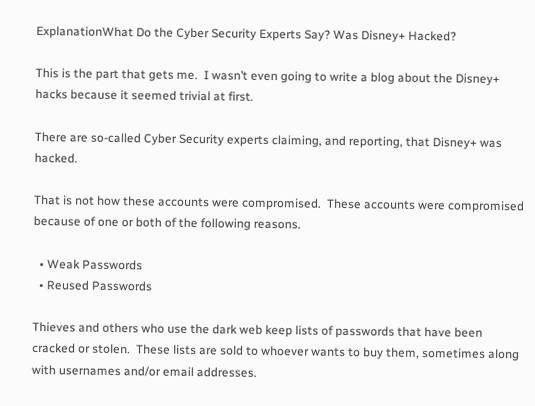ExplanationWhat Do the Cyber Security Experts Say? Was Disney+ Hacked?

This is the part that gets me.  I wasn’t even going to write a blog about the Disney+ hacks because it seemed trivial at first.

There are so-called Cyber Security experts claiming, and reporting, that Disney+ was hacked.

That is not how these accounts were compromised.  These accounts were compromised because of one or both of the following reasons.

  • Weak Passwords
  • Reused Passwords

Thieves and others who use the dark web keep lists of passwords that have been cracked or stolen.  These lists are sold to whoever wants to buy them, sometimes along with usernames and/or email addresses.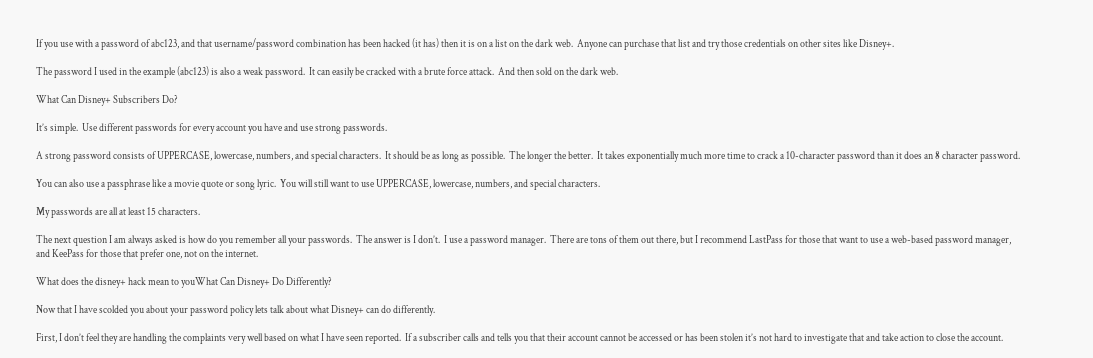If you use with a password of abc123, and that username/password combination has been hacked (it has) then it is on a list on the dark web.  Anyone can purchase that list and try those credentials on other sites like Disney+.

The password I used in the example (abc123) is also a weak password.  It can easily be cracked with a brute force attack.  And then sold on the dark web.

What Can Disney+ Subscribers Do?

It’s simple.  Use different passwords for every account you have and use strong passwords.

A strong password consists of UPPERCASE, lowercase, numbers, and special characters.  It should be as long as possible.  The longer the better.  It takes exponentially much more time to crack a 10-character password than it does an 8 character password.

You can also use a passphrase like a movie quote or song lyric.  You will still want to use UPPERCASE, lowercase, numbers, and special characters.

My passwords are all at least 15 characters.

The next question I am always asked is how do you remember all your passwords.  The answer is I don’t.  I use a password manager.  There are tons of them out there, but I recommend LastPass for those that want to use a web-based password manager, and KeePass for those that prefer one, not on the internet.

What does the disney+ hack mean to youWhat Can Disney+ Do Differently?

Now that I have scolded you about your password policy lets talk about what Disney+ can do differently.

First, I don’t feel they are handling the complaints very well based on what I have seen reported.  If a subscriber calls and tells you that their account cannot be accessed or has been stolen it’s not hard to investigate that and take action to close the account.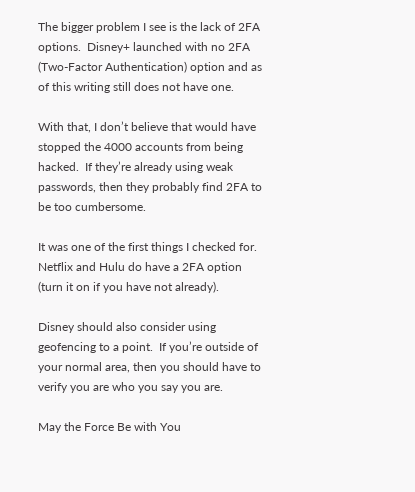The bigger problem I see is the lack of 2FA options.  Disney+ launched with no 2FA (Two-Factor Authentication) option and as of this writing still does not have one.

With that, I don’t believe that would have stopped the 4000 accounts from being hacked.  If they’re already using weak passwords, then they probably find 2FA to be too cumbersome.

It was one of the first things I checked for.  Netflix and Hulu do have a 2FA option (turn it on if you have not already).

Disney should also consider using geofencing to a point.  If you’re outside of your normal area, then you should have to verify you are who you say you are.

May the Force Be with You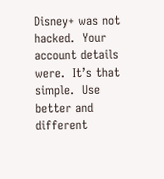Disney+ was not hacked.  Your account details were.  It’s that simple.  Use better and different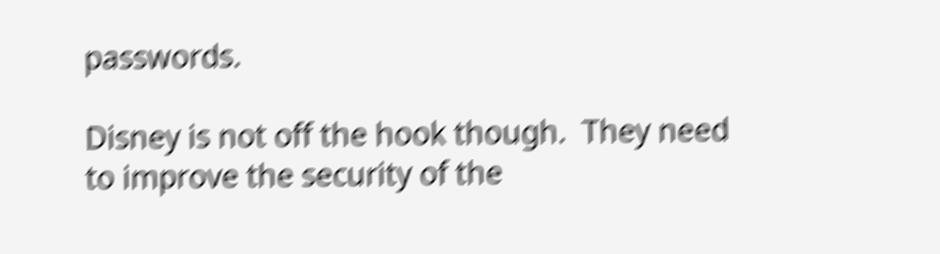passwords.

Disney is not off the hook though.  They need to improve the security of the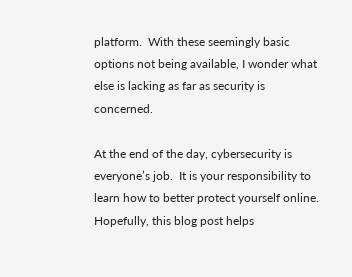platform.  With these seemingly basic options not being available, I wonder what else is lacking as far as security is concerned.

At the end of the day, cybersecurity is everyone’s job.  It is your responsibility to learn how to better protect yourself online.  Hopefully, this blog post helps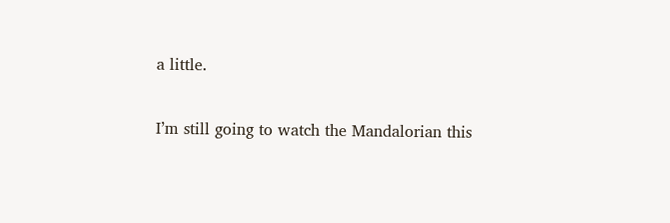a little.

I’m still going to watch the Mandalorian this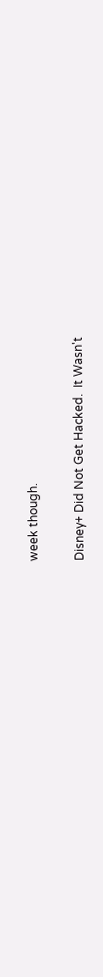week though.

Disney+ Did Not Get Hacked.  It Wasn't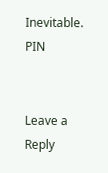Inevitable. PIN


Leave a Reply